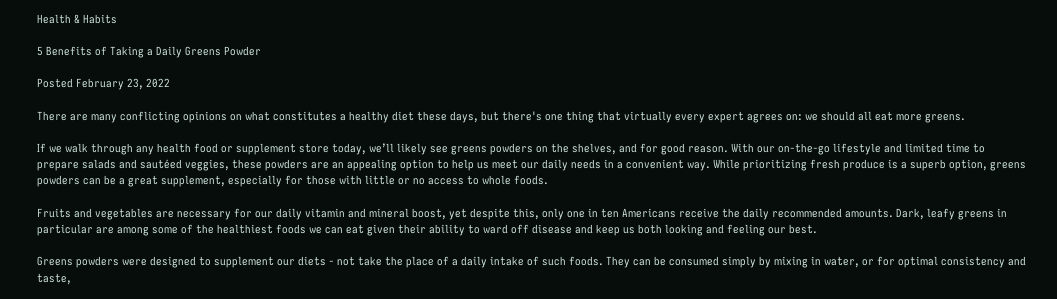Health & Habits

5 Benefits of Taking a Daily Greens Powder

Posted February 23, 2022

There are many conflicting opinions on what constitutes a healthy diet these days, but there's one thing that virtually every expert agrees on: we should all eat more greens.

If we walk through any health food or supplement store today, we’ll likely see greens powders on the shelves, and for good reason. With our on-the-go lifestyle and limited time to prepare salads and sautéed veggies, these powders are an appealing option to help us meet our daily needs in a convenient way. While prioritizing fresh produce is a superb option, greens powders can be a great supplement, especially for those with little or no access to whole foods.

Fruits and vegetables are necessary for our daily vitamin and mineral boost, yet despite this, only one in ten Americans receive the daily recommended amounts. Dark, leafy greens in particular are among some of the healthiest foods we can eat given their ability to ward off disease and keep us both looking and feeling our best.

Greens powders were designed to supplement our diets - not take the place of a daily intake of such foods. They can be consumed simply by mixing in water, or for optimal consistency and taste,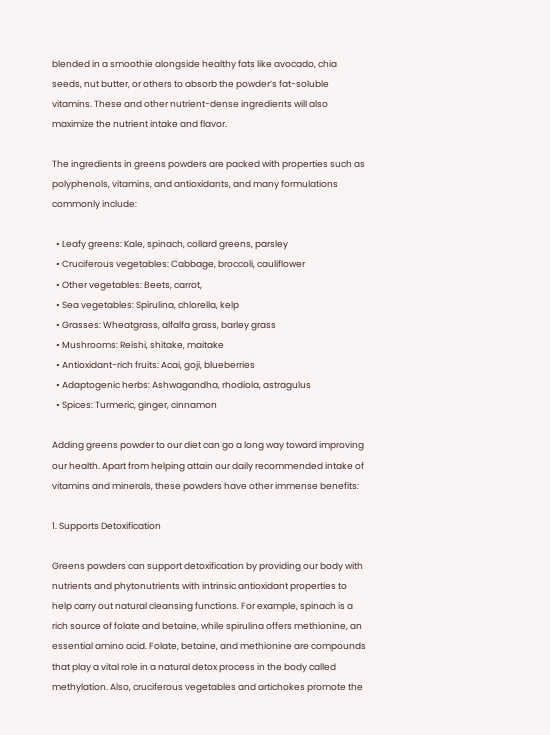blended in a smoothie alongside healthy fats like avocado, chia seeds, nut butter, or others to absorb the powder’s fat-soluble vitamins. These and other nutrient-dense ingredients will also maximize the nutrient intake and flavor.

The ingredients in greens powders are packed with properties such as polyphenols, vitamins, and antioxidants, and many formulations commonly include:

  • Leafy greens: Kale, spinach, collard greens, parsley
  • Cruciferous vegetables: Cabbage, broccoli, cauliflower
  • Other vegetables: Beets, carrot,
  • Sea vegetables: Spirulina, chlorella, kelp
  • Grasses: Wheatgrass, alfalfa grass, barley grass
  • Mushrooms: Reishi, shitake, maitake
  • Antioxidant-rich fruits: Acai, goji, blueberries
  • Adaptogenic herbs: Ashwagandha, rhodiola, astragulus
  • Spices: Turmeric, ginger, cinnamon

Adding greens powder to our diet can go a long way toward improving our health. Apart from helping attain our daily recommended intake of vitamins and minerals, these powders have other immense benefits:

1. Supports Detoxification

Greens powders can support detoxification by providing our body with nutrients and phytonutrients with intrinsic antioxidant properties to help carry out natural cleansing functions. For example, spinach is a rich source of folate and betaine, while spirulina offers methionine, an essential amino acid. Folate, betaine, and methionine are compounds that play a vital role in a natural detox process in the body called methylation. Also, cruciferous vegetables and artichokes promote the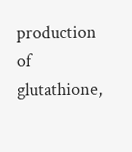production of glutathione,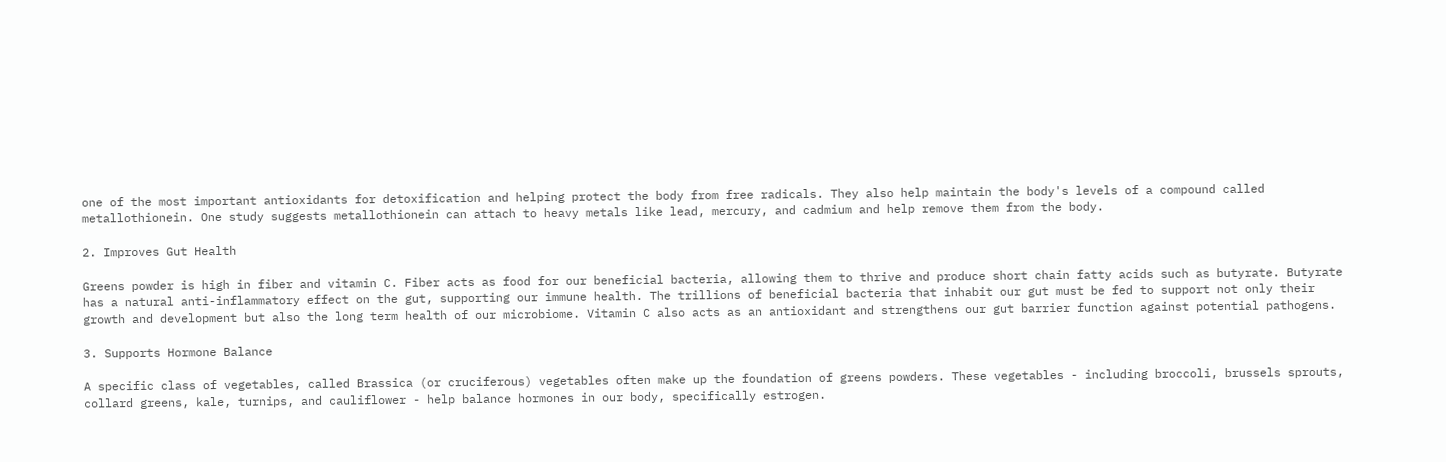one of the most important antioxidants for detoxification and helping protect the body from free radicals. They also help maintain the body's levels of a compound called metallothionein. One study suggests metallothionein can attach to heavy metals like lead, mercury, and cadmium and help remove them from the body.

2. Improves Gut Health

Greens powder is high in fiber and vitamin C. Fiber acts as food for our beneficial bacteria, allowing them to thrive and produce short chain fatty acids such as butyrate. Butyrate has a natural anti-inflammatory effect on the gut, supporting our immune health. The trillions of beneficial bacteria that inhabit our gut must be fed to support not only their growth and development but also the long term health of our microbiome. Vitamin C also acts as an antioxidant and strengthens our gut barrier function against potential pathogens.

3. Supports Hormone Balance

A specific class of vegetables, called Brassica (or cruciferous) vegetables often make up the foundation of greens powders. These vegetables - including broccoli, brussels sprouts, collard greens, kale, turnips, and cauliflower - help balance hormones in our body, specifically estrogen.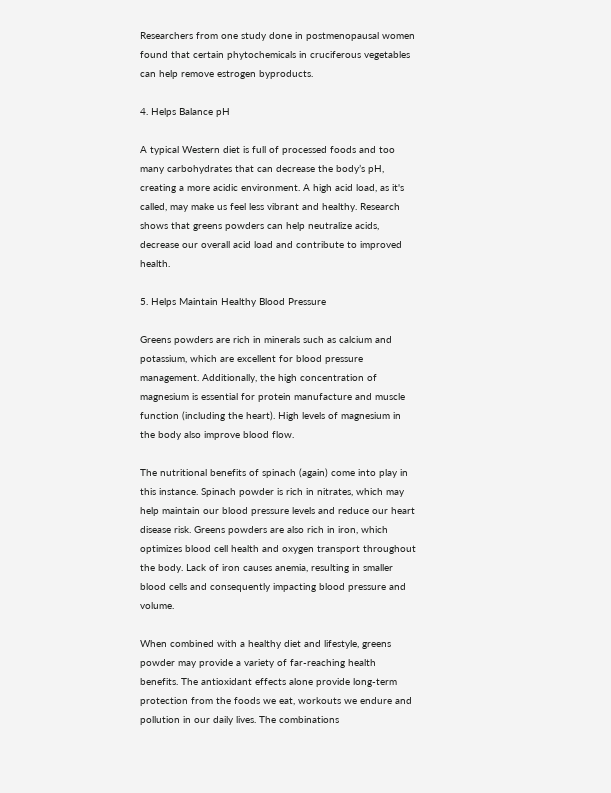Researchers from one study done in postmenopausal women found that certain phytochemicals in cruciferous vegetables can help remove estrogen byproducts.

4. Helps Balance pH

A typical Western diet is full of processed foods and too many carbohydrates that can decrease the body’s pH, creating a more acidic environment. A high acid load, as it's called, may make us feel less vibrant and healthy. Research shows that greens powders can help neutralize acids, decrease our overall acid load and contribute to improved health.

5. Helps Maintain Healthy Blood Pressure

Greens powders are rich in minerals such as calcium and potassium, which are excellent for blood pressure management. Additionally, the high concentration of magnesium is essential for protein manufacture and muscle function (including the heart). High levels of magnesium in the body also improve blood flow.

The nutritional benefits of spinach (again) come into play in this instance. Spinach powder is rich in nitrates, which may help maintain our blood pressure levels and reduce our heart disease risk. Greens powders are also rich in iron, which optimizes blood cell health and oxygen transport throughout the body. Lack of iron causes anemia, resulting in smaller blood cells and consequently impacting blood pressure and volume.

When combined with a healthy diet and lifestyle, greens powder may provide a variety of far-reaching health benefits. The antioxidant effects alone provide long-term protection from the foods we eat, workouts we endure and pollution in our daily lives. The combinations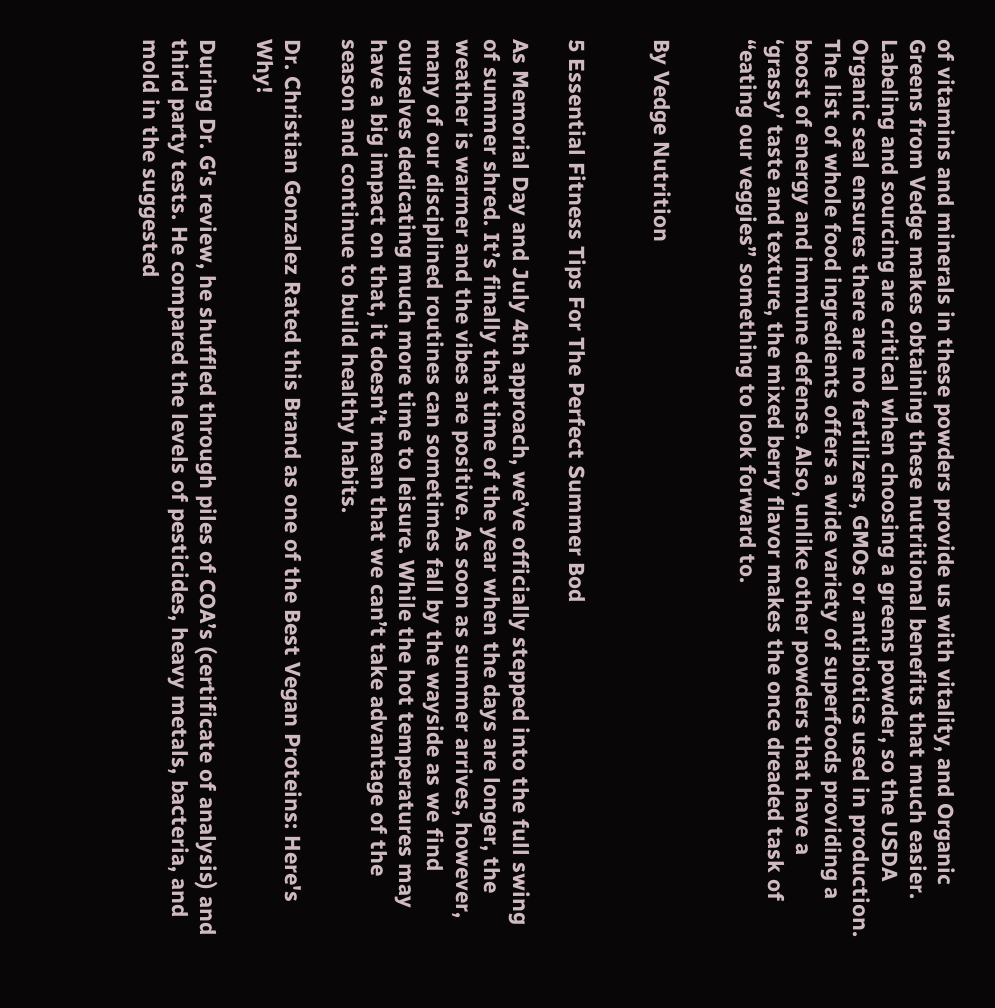of vitamins and minerals in these powders provide us with vitality, and Organic Greens from Vedge makes obtaining these nutritional benefits that much easier. Labeling and sourcing are critical when choosing a greens powder, so the USDA Organic seal ensures there are no fertilizers, GMOs or antibiotics used in production. The list of whole food ingredients offers a wide variety of superfoods providing a boost of energy and immune defense. Also, unlike other powders that have a ‘grassy’ taste and texture, the mixed berry flavor makes the once dreaded task of “eating our veggies” something to look forward to.


By Vedge Nutrition


5 Essential Fitness Tips For The Perfect Summer Bod

As Memorial Day and July 4th approach, we’ve officially stepped into the full swing of summer shred. It’s finally that time of the year when the days are longer, the weather is warmer and the vibes are positive. As soon as summer arrives, however, many of our disciplined routines can sometimes fall by the wayside as we find ourselves dedicating much more time to leisure. While the hot temperatures may have a big impact on that, it doesn’t mean that we can’t take advantage of the season and continue to build healthy habits.

Dr. Christian Gonzalez Rated this Brand as one of the Best Vegan Proteins: Here's Why!

During Dr. G's review, he shuffled through piles of COA’s (certificate of analysis) and third party tests. He compared the levels of pesticides, heavy metals, bacteria, and mold in the suggested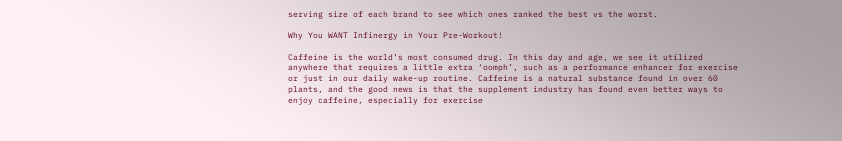serving size of each brand to see which ones ranked the best vs the worst.

Why You WANT Infinergy in Your Pre-Workout!

Caffeine is the world’s most consumed drug. In this day and age, we see it utilized anywhere that requires a little extra ‘oomph’, such as a performance enhancer for exercise or just in our daily wake-up routine. Caffeine is a natural substance found in over 60 plants, and the good news is that the supplement industry has found even better ways to enjoy caffeine, especially for exercise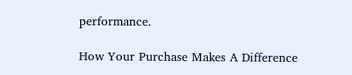performance.

How Your Purchase Makes A Difference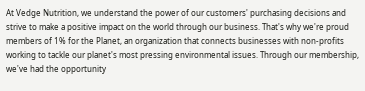At Vedge Nutrition, we understand the power of our customers' purchasing decisions and strive to make a positive impact on the world through our business. That's why we're proud members of 1% for the Planet, an organization that connects businesses with non-profits working to tackle our planet's most pressing environmental issues. Through our membership, we've had the opportunity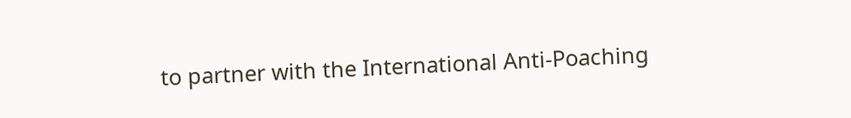to partner with the International Anti-Poaching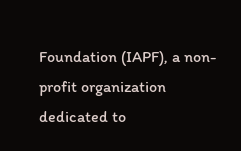Foundation (IAPF), a non-profit organization dedicated to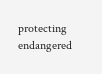protecting endangered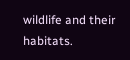wildlife and their habitats.